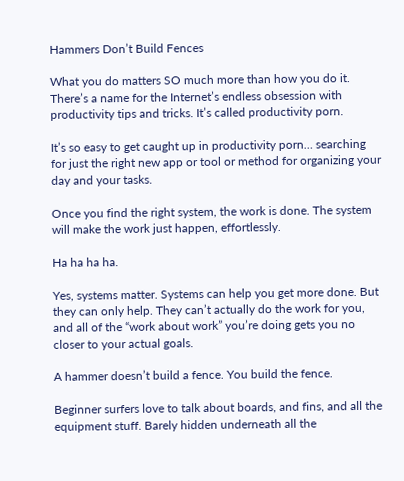Hammers Don’t Build Fences

What you do matters SO much more than how you do it.
There’s a name for the Internet’s endless obsession with productivity tips and tricks. It’s called productivity porn.

It’s so easy to get caught up in productivity porn… searching for just the right new app or tool or method for organizing your day and your tasks.

Once you find the right system, the work is done. The system will make the work just happen, effortlessly.

Ha ha ha ha.

Yes, systems matter. Systems can help you get more done. But they can only help. They can’t actually do the work for you, and all of the “work about work” you’re doing gets you no closer to your actual goals.

A hammer doesn’t build a fence. You build the fence.

Beginner surfers love to talk about boards, and fins, and all the equipment stuff. Barely hidden underneath all the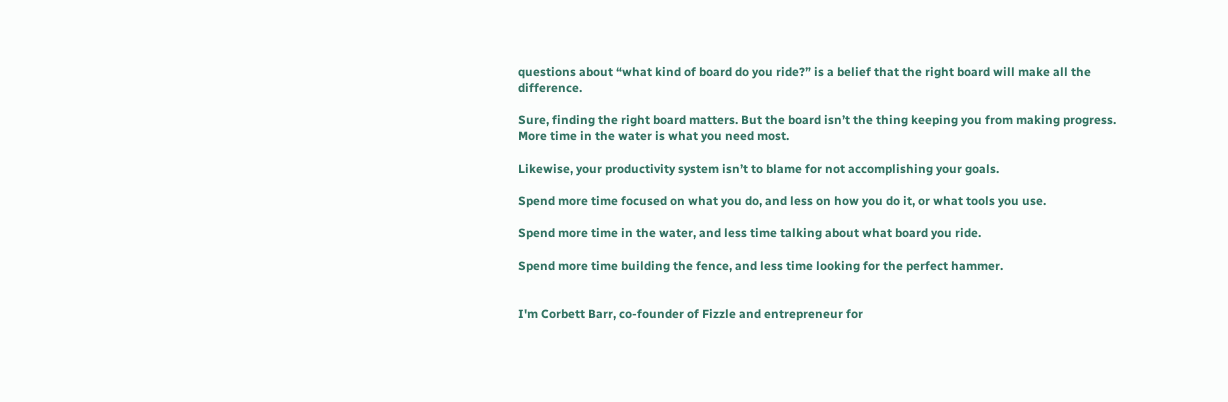questions about “what kind of board do you ride?” is a belief that the right board will make all the difference.

Sure, finding the right board matters. But the board isn’t the thing keeping you from making progress. More time in the water is what you need most.

Likewise, your productivity system isn’t to blame for not accomplishing your goals.

Spend more time focused on what you do, and less on how you do it, or what tools you use.

Spend more time in the water, and less time talking about what board you ride.

Spend more time building the fence, and less time looking for the perfect hammer.


I'm Corbett Barr, co-founder of Fizzle and entrepreneur for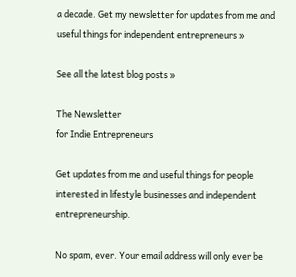a decade. Get my newsletter for updates from me and useful things for independent entrepreneurs »

See all the latest blog posts »

The Newsletter
for Indie Entrepreneurs

Get updates from me and useful things for people interested in lifestyle businesses and independent entrepreneurship.

No spam, ever. Your email address will only ever be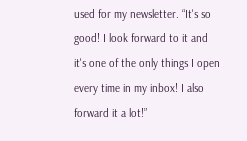used for my newsletter. “It's so good! I look forward to it and it's one of the only things I open every time in my inbox! I also forward it a lot!”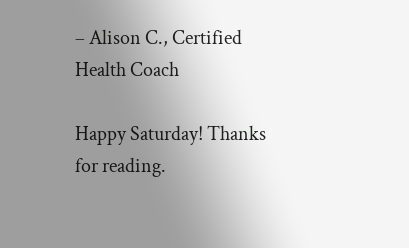– Alison C., Certified Health Coach

Happy Saturday! Thanks for reading.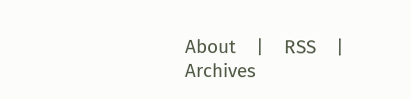About    |    RSS    |    Archives